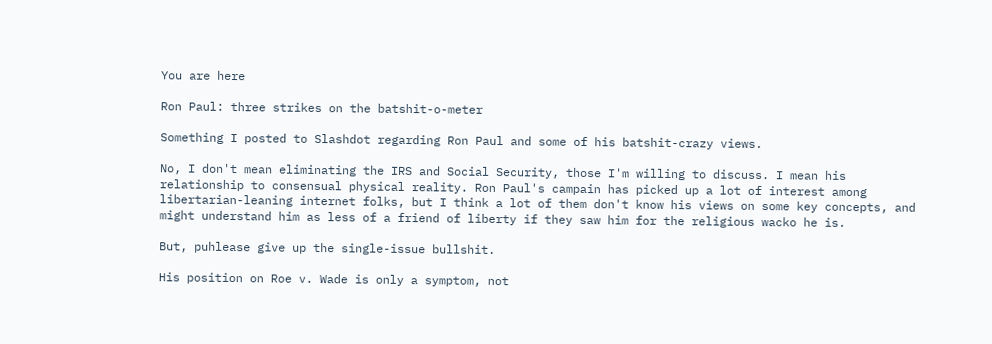You are here

Ron Paul: three strikes on the batshit-o-meter

Something I posted to Slashdot regarding Ron Paul and some of his batshit-crazy views.

No, I don't mean eliminating the IRS and Social Security, those I'm willing to discuss. I mean his relationship to consensual physical reality. Ron Paul's campain has picked up a lot of interest among libertarian-leaning internet folks, but I think a lot of them don't know his views on some key concepts, and might understand him as less of a friend of liberty if they saw him for the religious wacko he is.

But, puhlease give up the single-issue bullshit.

His position on Roe v. Wade is only a symptom, not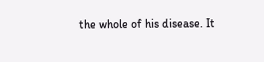the whole of his disease. It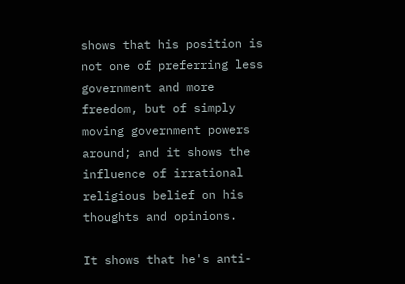shows that his position is not one of preferring less government and more freedom, but of simply moving government powers around; and it shows the influence of irrational religious belief on his thoughts and opinions.

It shows that he's anti-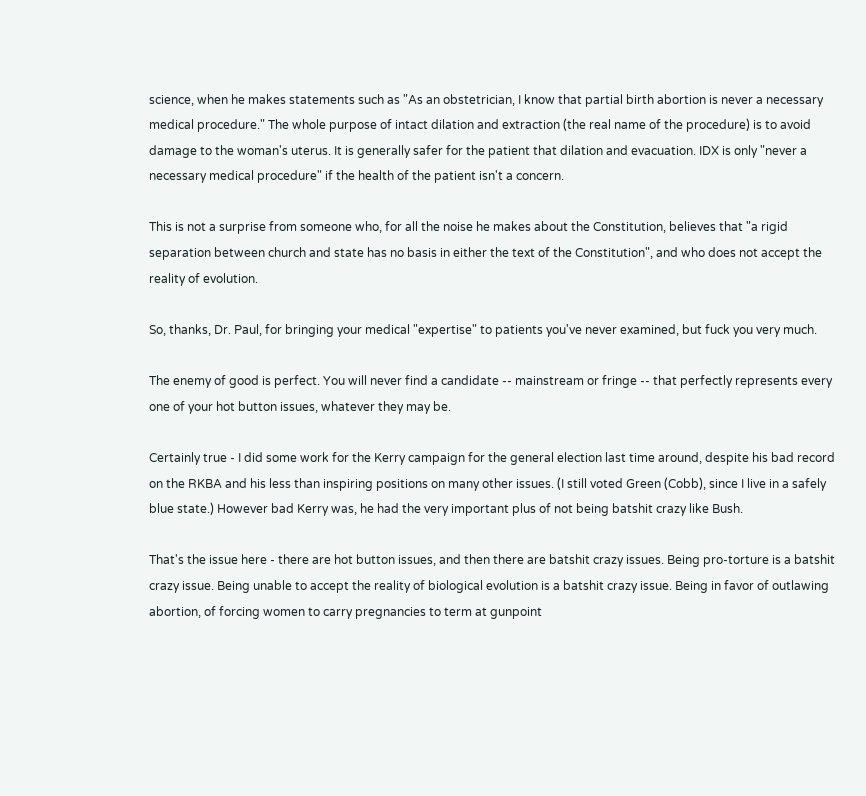science, when he makes statements such as "As an obstetrician, I know that partial birth abortion is never a necessary medical procedure." The whole purpose of intact dilation and extraction (the real name of the procedure) is to avoid damage to the woman's uterus. It is generally safer for the patient that dilation and evacuation. IDX is only "never a necessary medical procedure" if the health of the patient isn't a concern.

This is not a surprise from someone who, for all the noise he makes about the Constitution, believes that "a rigid separation between church and state has no basis in either the text of the Constitution", and who does not accept the reality of evolution.

So, thanks, Dr. Paul, for bringing your medical "expertise" to patients you've never examined, but fuck you very much.

The enemy of good is perfect. You will never find a candidate -- mainstream or fringe -- that perfectly represents every one of your hot button issues, whatever they may be.

Certainly true - I did some work for the Kerry campaign for the general election last time around, despite his bad record on the RKBA and his less than inspiring positions on many other issues. (I still voted Green (Cobb), since I live in a safely blue state.) However bad Kerry was, he had the very important plus of not being batshit crazy like Bush.

That's the issue here - there are hot button issues, and then there are batshit crazy issues. Being pro-torture is a batshit crazy issue. Being unable to accept the reality of biological evolution is a batshit crazy issue. Being in favor of outlawing abortion, of forcing women to carry pregnancies to term at gunpoint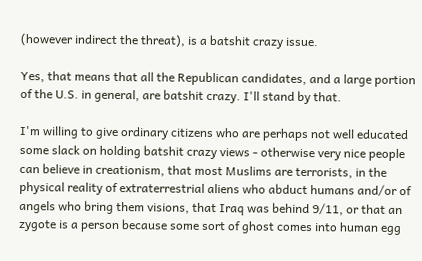(however indirect the threat), is a batshit crazy issue.

Yes, that means that all the Republican candidates, and a large portion of the U.S. in general, are batshit crazy. I'll stand by that.

I'm willing to give ordinary citizens who are perhaps not well educated some slack on holding batshit crazy views - otherwise very nice people can believe in creationism, that most Muslims are terrorists, in the physical reality of extraterrestrial aliens who abduct humans and/or of angels who bring them visions, that Iraq was behind 9/11, or that an zygote is a person because some sort of ghost comes into human egg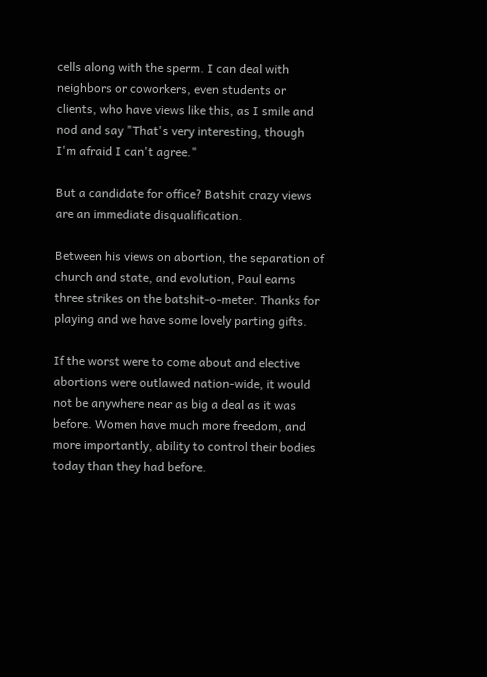cells along with the sperm. I can deal with neighbors or coworkers, even students or clients, who have views like this, as I smile and nod and say "That's very interesting, though I'm afraid I can't agree."

But a candidate for office? Batshit crazy views are an immediate disqualification.

Between his views on abortion, the separation of church and state, and evolution, Paul earns three strikes on the batshit-o-meter. Thanks for playing and we have some lovely parting gifts.

If the worst were to come about and elective abortions were outlawed nation-wide, it would not be anywhere near as big a deal as it was before. Women have much more freedom, and more importantly, ability to control their bodies today than they had before.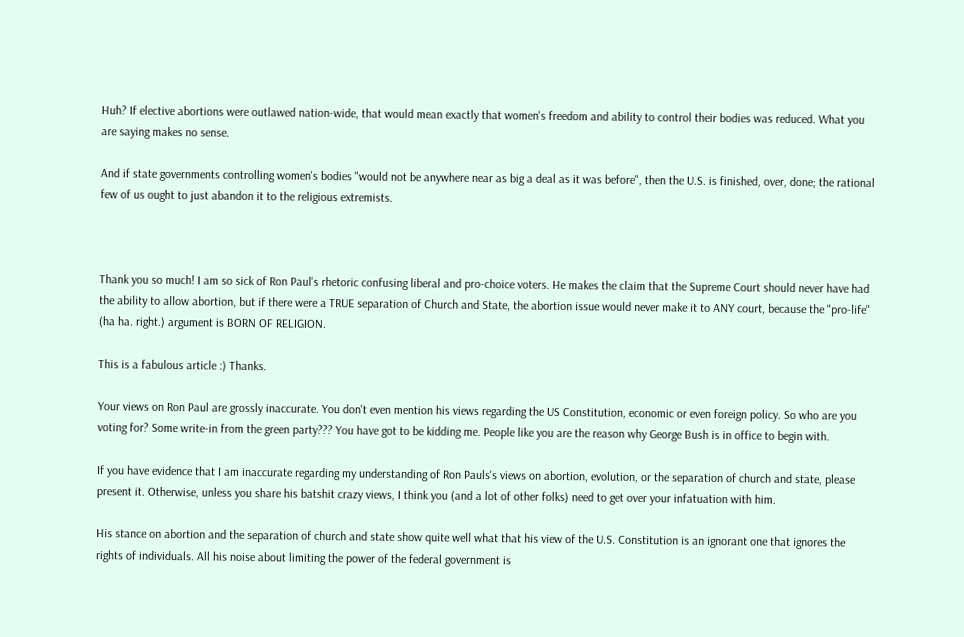Huh? If elective abortions were outlawed nation-wide, that would mean exactly that women's freedom and ability to control their bodies was reduced. What you are saying makes no sense.

And if state governments controlling women's bodies "would not be anywhere near as big a deal as it was before", then the U.S. is finished, over, done; the rational few of us ought to just abandon it to the religious extremists.



Thank you so much! I am so sick of Ron Paul's rhetoric confusing liberal and pro-choice voters. He makes the claim that the Supreme Court should never have had the ability to allow abortion, but if there were a TRUE separation of Church and State, the abortion issue would never make it to ANY court, because the "pro-life" (ha ha. right.) argument is BORN OF RELIGION.

This is a fabulous article :) Thanks.

Your views on Ron Paul are grossly inaccurate. You don't even mention his views regarding the US Constitution, economic or even foreign policy. So who are you voting for? Some write-in from the green party??? You have got to be kidding me. People like you are the reason why George Bush is in office to begin with.

If you have evidence that I am inaccurate regarding my understanding of Ron Pauls's views on abortion, evolution, or the separation of church and state, please present it. Otherwise, unless you share his batshit crazy views, I think you (and a lot of other folks) need to get over your infatuation with him.

His stance on abortion and the separation of church and state show quite well what that his view of the U.S. Constitution is an ignorant one that ignores the rights of individuals. All his noise about limiting the power of the federal government is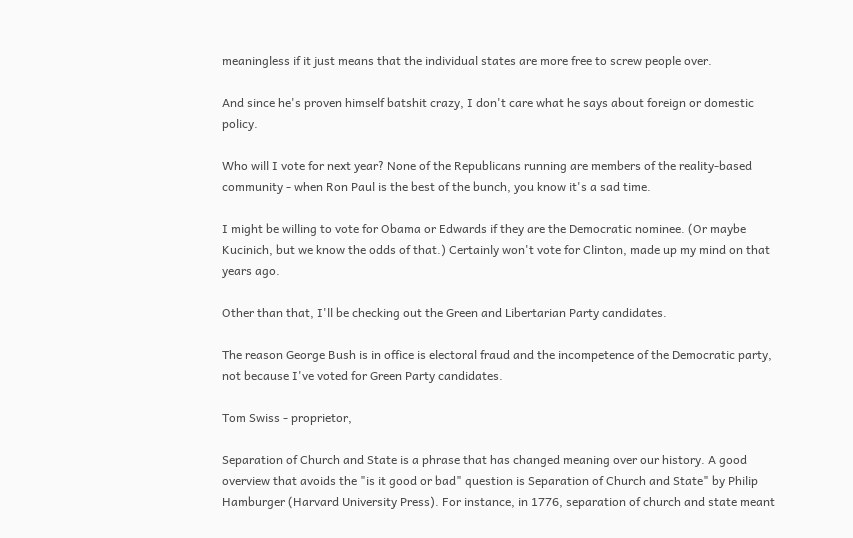meaningless if it just means that the individual states are more free to screw people over.

And since he's proven himself batshit crazy, I don't care what he says about foreign or domestic policy.

Who will I vote for next year? None of the Republicans running are members of the reality-based community - when Ron Paul is the best of the bunch, you know it's a sad time.

I might be willing to vote for Obama or Edwards if they are the Democratic nominee. (Or maybe Kucinich, but we know the odds of that.) Certainly won't vote for Clinton, made up my mind on that years ago.

Other than that, I'll be checking out the Green and Libertarian Party candidates.

The reason George Bush is in office is electoral fraud and the incompetence of the Democratic party, not because I've voted for Green Party candidates.

Tom Swiss - proprietor,

Separation of Church and State is a phrase that has changed meaning over our history. A good overview that avoids the "is it good or bad" question is Separation of Church and State" by Philip Hamburger (Harvard University Press). For instance, in 1776, separation of church and state meant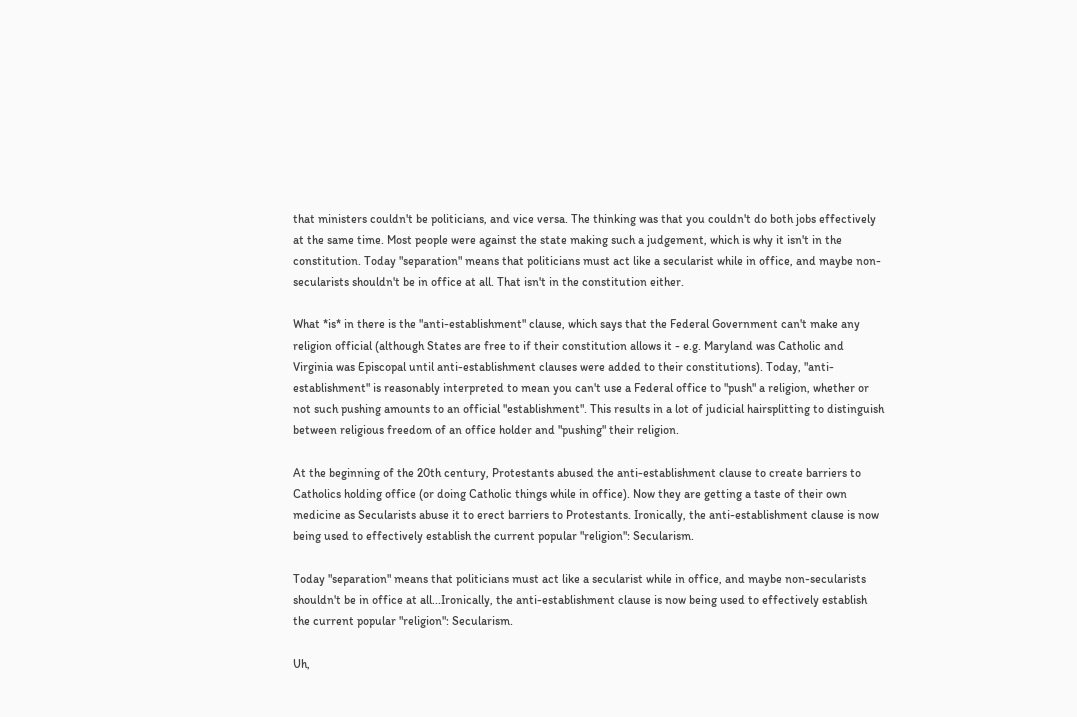that ministers couldn't be politicians, and vice versa. The thinking was that you couldn't do both jobs effectively at the same time. Most people were against the state making such a judgement, which is why it isn't in the constitution. Today "separation" means that politicians must act like a secularist while in office, and maybe non-secularists shouldn't be in office at all. That isn't in the constitution either.

What *is* in there is the "anti-establishment" clause, which says that the Federal Government can't make any religion official (although States are free to if their constitution allows it - e.g. Maryland was Catholic and Virginia was Episcopal until anti-establishment clauses were added to their constitutions). Today, "anti-establishment" is reasonably interpreted to mean you can't use a Federal office to "push" a religion, whether or not such pushing amounts to an official "establishment". This results in a lot of judicial hairsplitting to distinguish between religious freedom of an office holder and "pushing" their religion.

At the beginning of the 20th century, Protestants abused the anti-establishment clause to create barriers to Catholics holding office (or doing Catholic things while in office). Now they are getting a taste of their own medicine as Secularists abuse it to erect barriers to Protestants. Ironically, the anti-establishment clause is now being used to effectively establish the current popular "religion": Secularism.

Today "separation" means that politicians must act like a secularist while in office, and maybe non-secularists shouldn't be in office at all...Ironically, the anti-establishment clause is now being used to effectively establish the current popular "religion": Secularism.

Uh,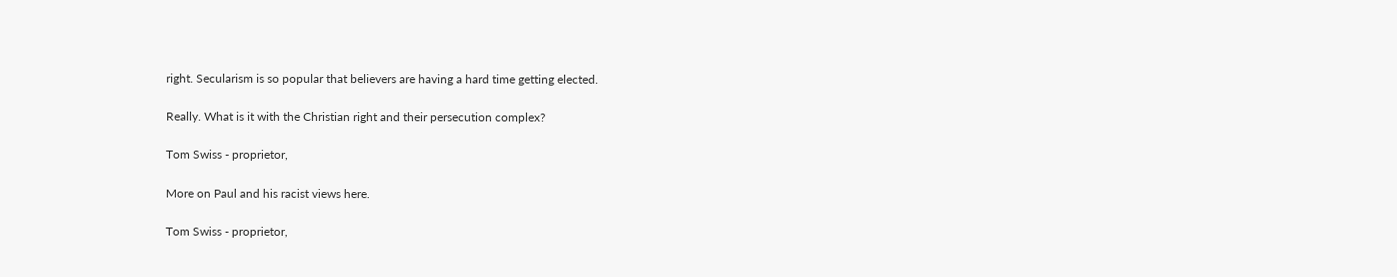right. Secularism is so popular that believers are having a hard time getting elected.

Really. What is it with the Christian right and their persecution complex?

Tom Swiss - proprietor,

More on Paul and his racist views here.

Tom Swiss - proprietor,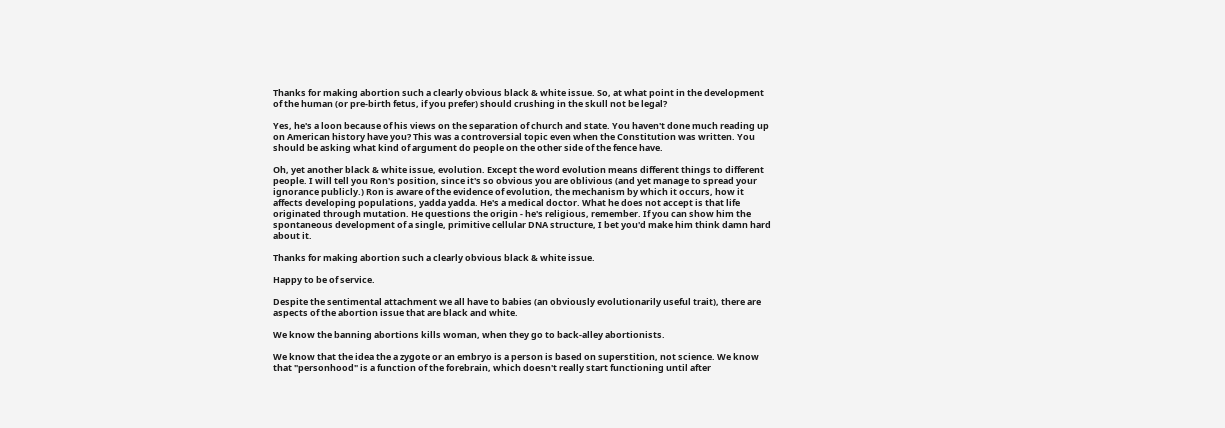Thanks for making abortion such a clearly obvious black & white issue. So, at what point in the development of the human (or pre-birth fetus, if you prefer) should crushing in the skull not be legal?

Yes, he's a loon because of his views on the separation of church and state. You haven't done much reading up on American history have you? This was a controversial topic even when the Constitution was written. You should be asking what kind of argument do people on the other side of the fence have.

Oh, yet another black & white issue, evolution. Except the word evolution means different things to different people. I will tell you Ron's position, since it's so obvious you are oblivious (and yet manage to spread your ignorance publicly.) Ron is aware of the evidence of evolution, the mechanism by which it occurs, how it affects developing populations, yadda yadda. He's a medical doctor. What he does not accept is that life originated through mutation. He questions the origin - he's religious, remember. If you can show him the spontaneous development of a single, primitive cellular DNA structure, I bet you'd make him think damn hard about it.

Thanks for making abortion such a clearly obvious black & white issue.

Happy to be of service.

Despite the sentimental attachment we all have to babies (an obviously evolutionarily useful trait), there are aspects of the abortion issue that are black and white.

We know the banning abortions kills woman, when they go to back-alley abortionists.

We know that the idea the a zygote or an embryo is a person is based on superstition, not science. We know that "personhood" is a function of the forebrain, which doesn't really start functioning until after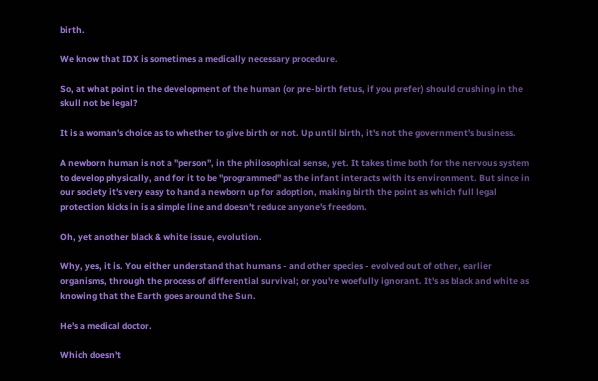birth.

We know that IDX is sometimes a medically necessary procedure.

So, at what point in the development of the human (or pre-birth fetus, if you prefer) should crushing in the skull not be legal?

It is a woman's choice as to whether to give birth or not. Up until birth, it's not the government's business.

A newborn human is not a "person", in the philosophical sense, yet. It takes time both for the nervous system to develop physically, and for it to be "programmed" as the infant interacts with its environment. But since in our society it's very easy to hand a newborn up for adoption, making birth the point as which full legal protection kicks in is a simple line and doesn't reduce anyone's freedom.

Oh, yet another black & white issue, evolution.

Why, yes, it is. You either understand that humans - and other species - evolved out of other, earlier organisms, through the process of differential survival; or you're woefully ignorant. It's as black and white as knowing that the Earth goes around the Sun.

He's a medical doctor.

Which doesn't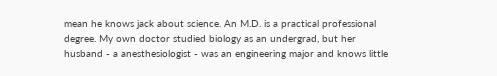mean he knows jack about science. An M.D. is a practical professional degree. My own doctor studied biology as an undergrad, but her husband - a anesthesiologist - was an engineering major and knows little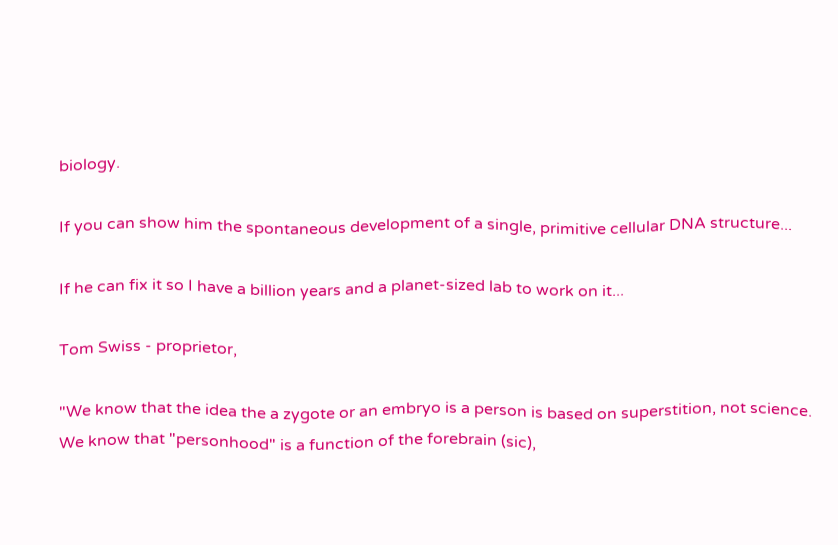biology.

If you can show him the spontaneous development of a single, primitive cellular DNA structure...

If he can fix it so I have a billion years and a planet-sized lab to work on it...

Tom Swiss - proprietor,

"We know that the idea the a zygote or an embryo is a person is based on superstition, not science. We know that "personhood" is a function of the forebrain (sic),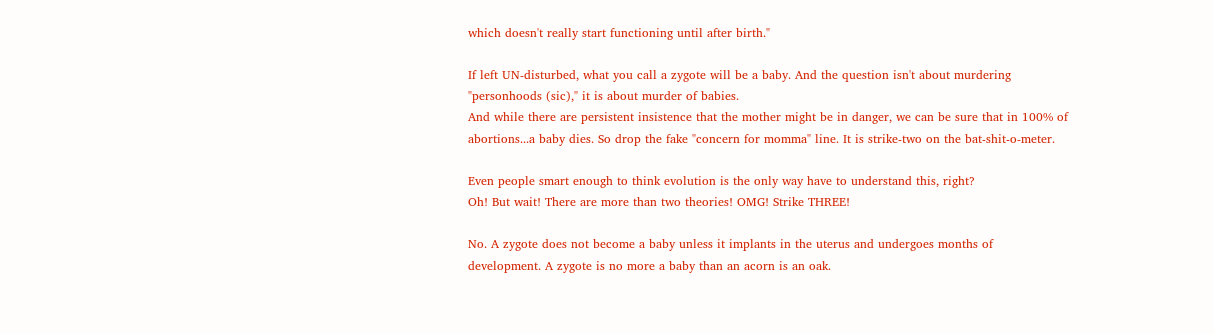which doesn't really start functioning until after birth."

If left UN-disturbed, what you call a zygote will be a baby. And the question isn't about murdering "personhoods (sic)," it is about murder of babies.
And while there are persistent insistence that the mother might be in danger, we can be sure that in 100% of abortions...a baby dies. So drop the fake "concern for momma" line. It is strike-two on the bat-shit-o-meter.

Even people smart enough to think evolution is the only way have to understand this, right?
Oh! But wait! There are more than two theories! OMG! Strike THREE!

No. A zygote does not become a baby unless it implants in the uterus and undergoes months of development. A zygote is no more a baby than an acorn is an oak.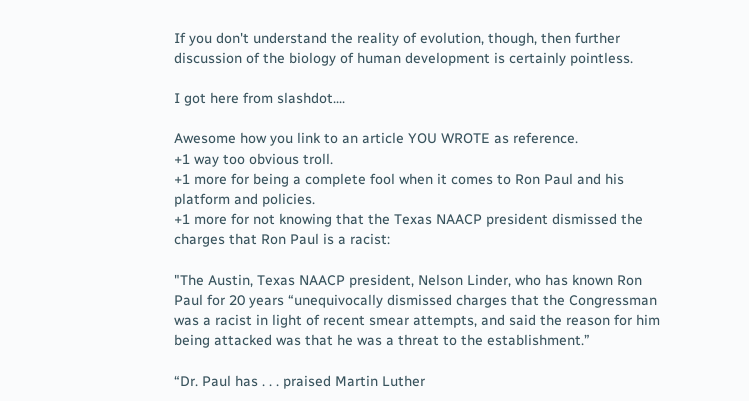If you don't understand the reality of evolution, though, then further discussion of the biology of human development is certainly pointless.

I got here from slashdot....

Awesome how you link to an article YOU WROTE as reference.
+1 way too obvious troll.
+1 more for being a complete fool when it comes to Ron Paul and his platform and policies.
+1 more for not knowing that the Texas NAACP president dismissed the charges that Ron Paul is a racist:

"The Austin, Texas NAACP president, Nelson Linder, who has known Ron Paul for 20 years “unequivocally dismissed charges that the Congressman was a racist in light of recent smear attempts, and said the reason for him being attacked was that he was a threat to the establishment.”

“Dr. Paul has . . . praised Martin Luther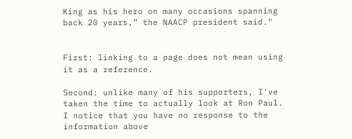King as his hero on many occasions spanning back 20 years,” the NAACP president said."


First: linking to a page does not mean using it as a reference.

Second: unlike many of his supporters, I've taken the time to actually look at Ron Paul. I notice that you have no response to the information above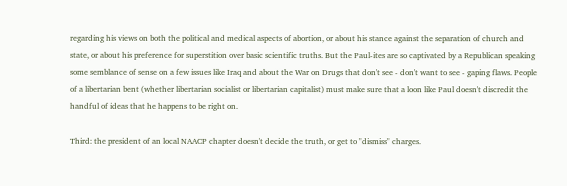regarding his views on both the political and medical aspects of abortion, or about his stance against the separation of church and state, or about his preference for superstition over basic scientific truths. But the Paul-ites are so captivated by a Republican speaking some semblance of sense on a few issues like Iraq and about the War on Drugs that don't see - don't want to see - gaping flaws. People of a libertarian bent (whether libertarian socialist or libertarian capitalist) must make sure that a loon like Paul doesn't discredit the handful of ideas that he happens to be right on.

Third: the president of an local NAACP chapter doesn't decide the truth, or get to "dismiss" charges.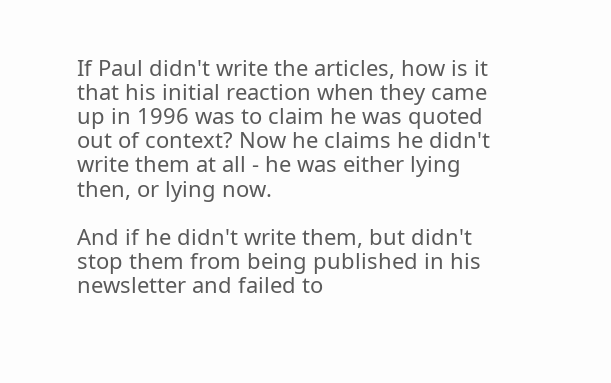If Paul didn't write the articles, how is it that his initial reaction when they came up in 1996 was to claim he was quoted out of context? Now he claims he didn't write them at all - he was either lying then, or lying now.

And if he didn't write them, but didn't stop them from being published in his newsletter and failed to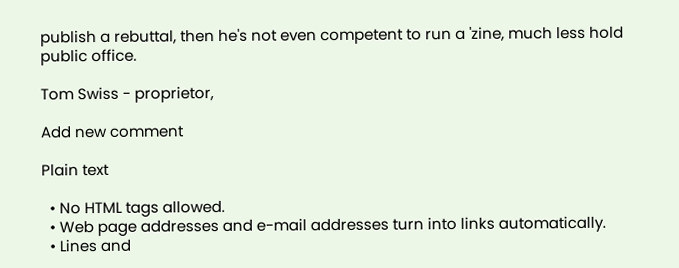publish a rebuttal, then he's not even competent to run a 'zine, much less hold public office.

Tom Swiss - proprietor,

Add new comment

Plain text

  • No HTML tags allowed.
  • Web page addresses and e-mail addresses turn into links automatically.
  • Lines and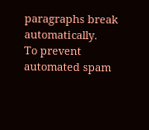paragraphs break automatically.
To prevent automated spam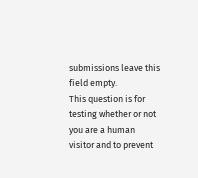submissions leave this field empty.
This question is for testing whether or not you are a human visitor and to prevent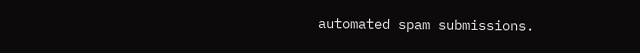automated spam submissions.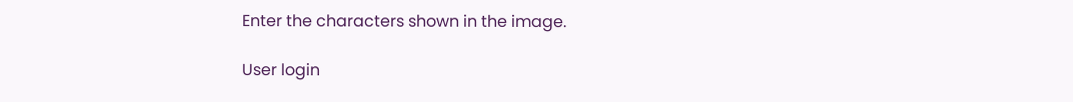Enter the characters shown in the image.

User login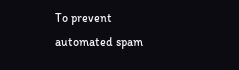To prevent automated spam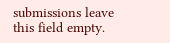submissions leave this field empty.